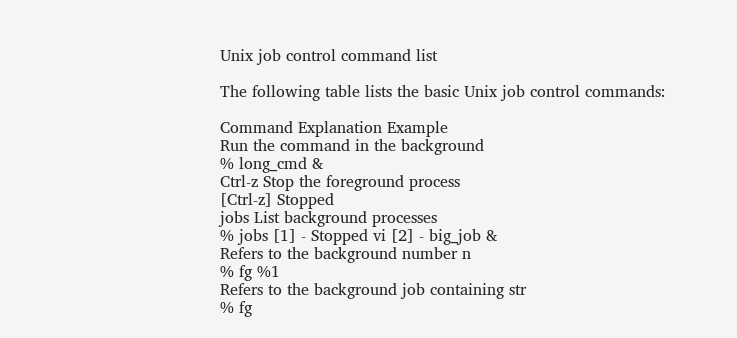Unix job control command list

The following table lists the basic Unix job control commands:

Command Explanation Example
Run the command in the background
% long_cmd &
Ctrl-z Stop the foreground process
[Ctrl-z] Stopped
jobs List background processes
% jobs [1] - Stopped vi [2] - big_job &
Refers to the background number n
% fg %1
Refers to the background job containing str
% fg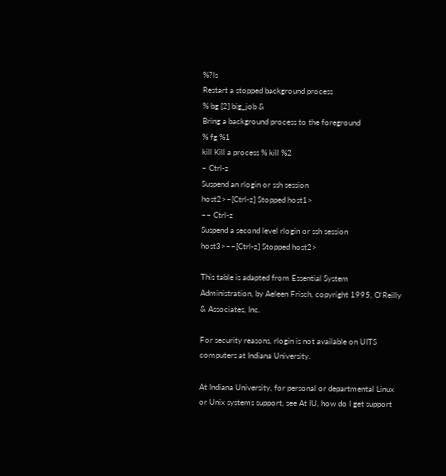%?ls
Restart a stopped background process
% bg [2] big_job &
Bring a background process to the foreground
% fg %1
kill Kill a process % kill %2
~ Ctrl-z
Suspend an rlogin or ssh session
host2>~[Ctrl-z] Stopped host1>
~~ Ctrl-z
Suspend a second level rlogin or ssh session
host3>~~[Ctrl-z] Stopped host2>

This table is adapted from Essential System Administration, by Aeleen Frisch, copyright 1995, O'Reilly & Associates, Inc.

For security reasons, rlogin is not available on UITS computers at Indiana University.

At Indiana University, for personal or departmental Linux or Unix systems support, see At IU, how do I get support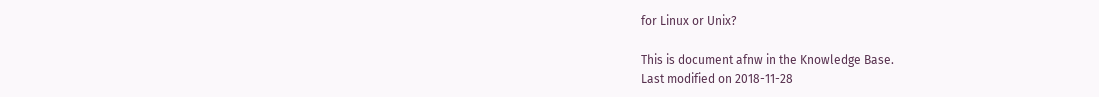for Linux or Unix?

This is document afnw in the Knowledge Base.
Last modified on 2018-11-28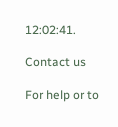12:02:41.

Contact us

For help or to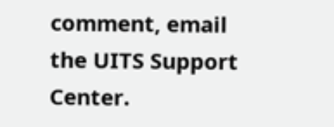comment, email the UITS Support Center.